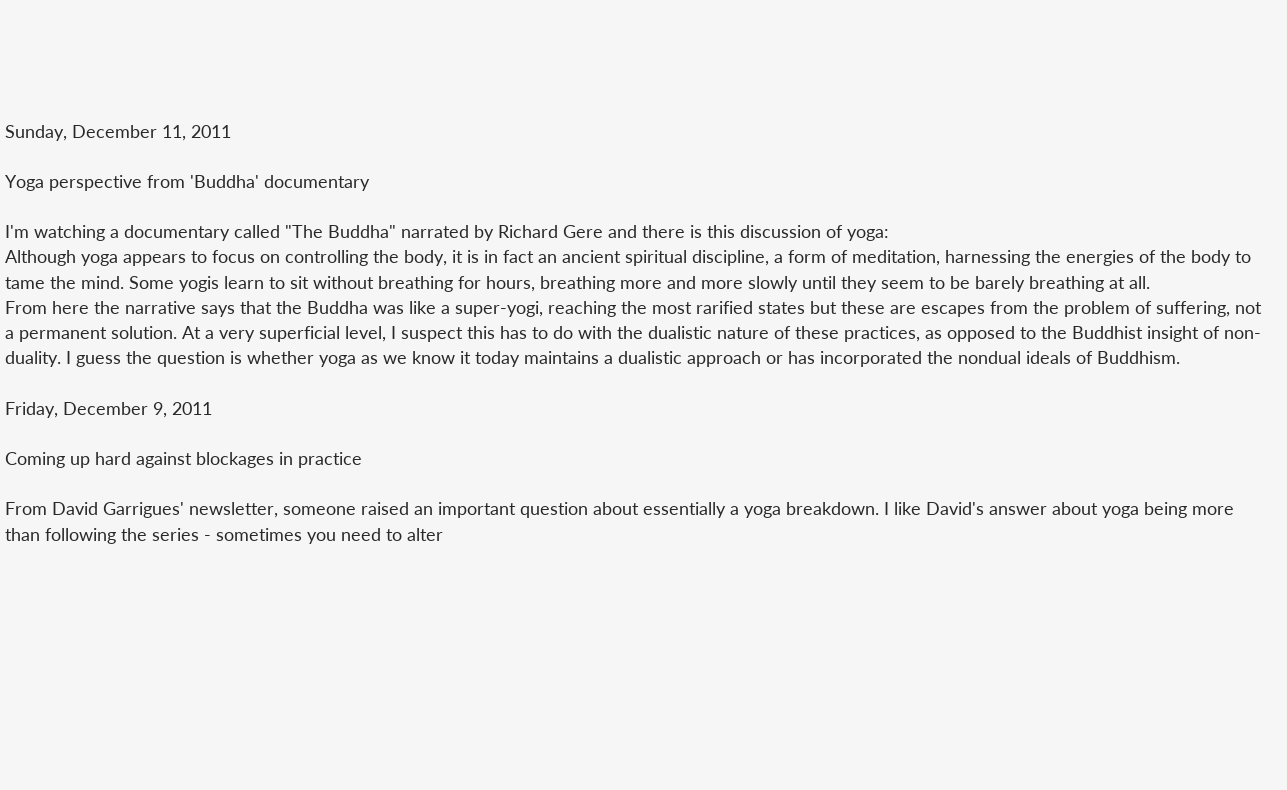Sunday, December 11, 2011

Yoga perspective from 'Buddha' documentary

I'm watching a documentary called "The Buddha" narrated by Richard Gere and there is this discussion of yoga:
Although yoga appears to focus on controlling the body, it is in fact an ancient spiritual discipline, a form of meditation, harnessing the energies of the body to tame the mind. Some yogis learn to sit without breathing for hours, breathing more and more slowly until they seem to be barely breathing at all.
From here the narrative says that the Buddha was like a super-yogi, reaching the most rarified states but these are escapes from the problem of suffering, not a permanent solution. At a very superficial level, I suspect this has to do with the dualistic nature of these practices, as opposed to the Buddhist insight of non-duality. I guess the question is whether yoga as we know it today maintains a dualistic approach or has incorporated the nondual ideals of Buddhism.

Friday, December 9, 2011

Coming up hard against blockages in practice

From David Garrigues' newsletter, someone raised an important question about essentially a yoga breakdown. I like David's answer about yoga being more than following the series - sometimes you need to alter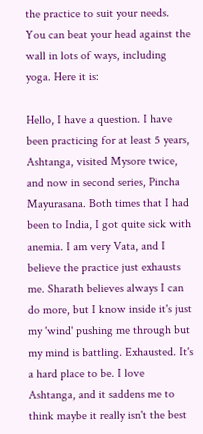the practice to suit your needs. You can beat your head against the wall in lots of ways, including yoga. Here it is:

Hello, I have a question. I have been practicing for at least 5 years, Ashtanga, visited Mysore twice, and now in second series, Pincha Mayurasana. Both times that I had been to India, I got quite sick with anemia. I am very Vata, and I believe the practice just exhausts me. Sharath believes always I can do more, but I know inside it's just my 'wind' pushing me through but my mind is battling. Exhausted. It's a hard place to be. I love Ashtanga, and it saddens me to think maybe it really isn't the best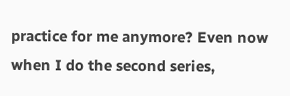practice for me anymore? Even now when I do the second series,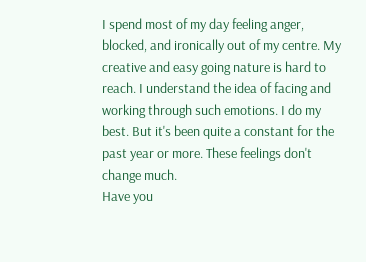I spend most of my day feeling anger, blocked, and ironically out of my centre. My creative and easy going nature is hard to reach. I understand the idea of facing and working through such emotions. I do my best. But it's been quite a constant for the past year or more. These feelings don't change much.
Have you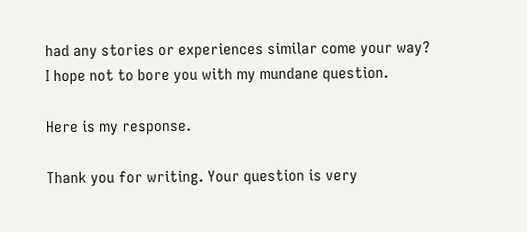had any stories or experiences similar come your way?
I hope not to bore you with my mundane question.

Here is my response.

Thank you for writing. Your question is very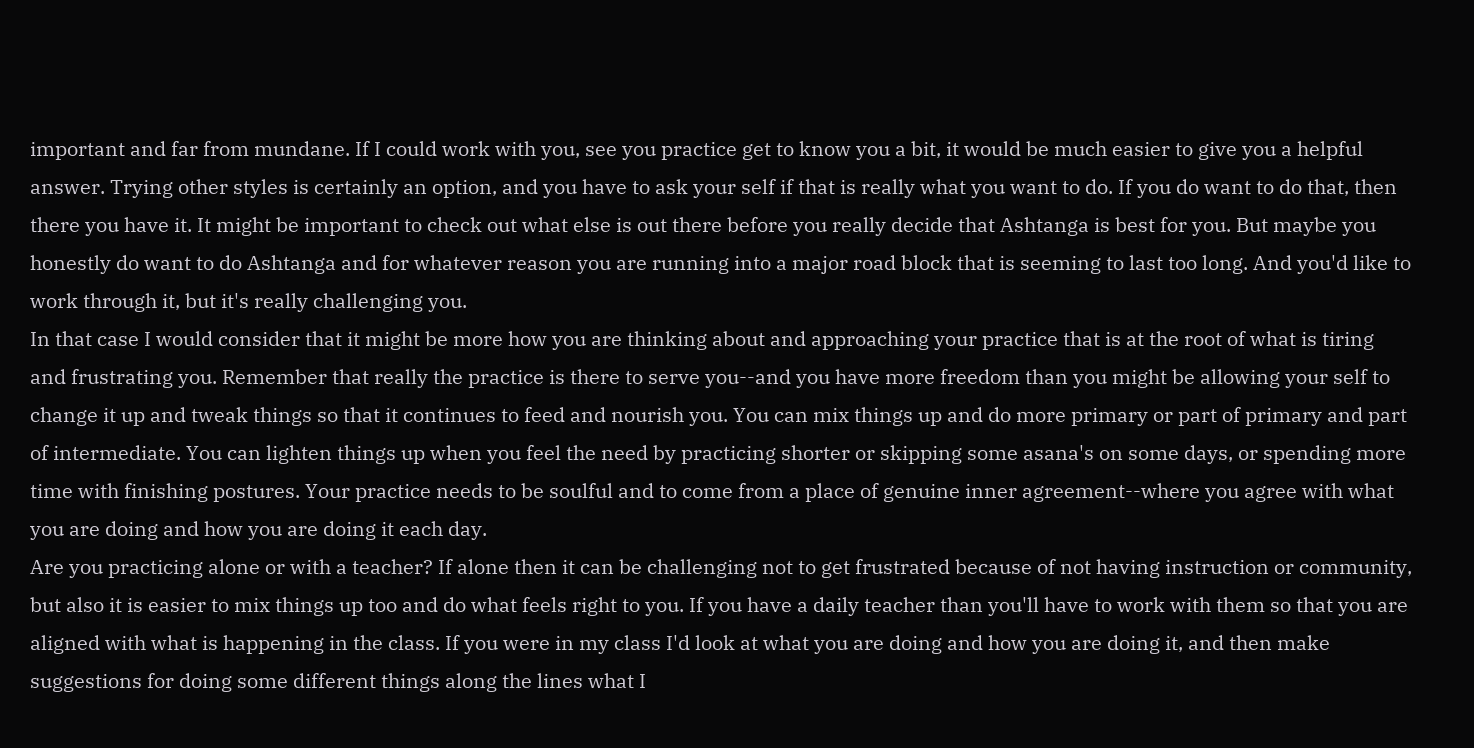important and far from mundane. If I could work with you, see you practice get to know you a bit, it would be much easier to give you a helpful answer. Trying other styles is certainly an option, and you have to ask your self if that is really what you want to do. If you do want to do that, then there you have it. It might be important to check out what else is out there before you really decide that Ashtanga is best for you. But maybe you honestly do want to do Ashtanga and for whatever reason you are running into a major road block that is seeming to last too long. And you'd like to work through it, but it's really challenging you.
In that case I would consider that it might be more how you are thinking about and approaching your practice that is at the root of what is tiring and frustrating you. Remember that really the practice is there to serve you--and you have more freedom than you might be allowing your self to change it up and tweak things so that it continues to feed and nourish you. You can mix things up and do more primary or part of primary and part of intermediate. You can lighten things up when you feel the need by practicing shorter or skipping some asana's on some days, or spending more time with finishing postures. Your practice needs to be soulful and to come from a place of genuine inner agreement--where you agree with what you are doing and how you are doing it each day.
Are you practicing alone or with a teacher? If alone then it can be challenging not to get frustrated because of not having instruction or community, but also it is easier to mix things up too and do what feels right to you. If you have a daily teacher than you'll have to work with them so that you are aligned with what is happening in the class. If you were in my class I'd look at what you are doing and how you are doing it, and then make suggestions for doing some different things along the lines what I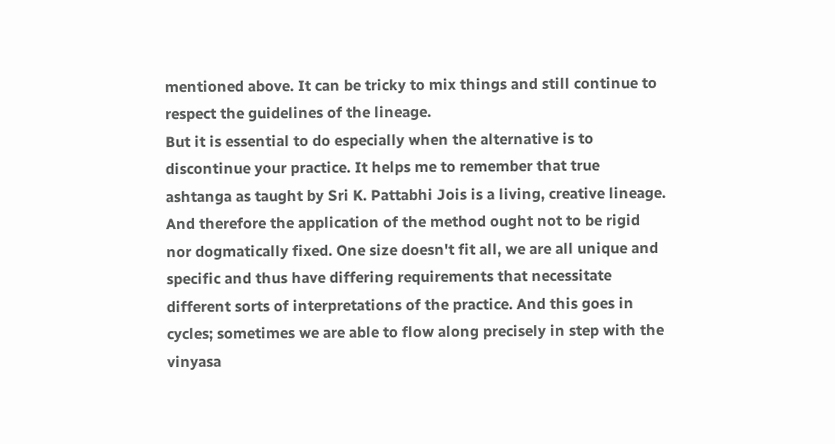mentioned above. It can be tricky to mix things and still continue to respect the guidelines of the lineage.
But it is essential to do especially when the alternative is to discontinue your practice. It helps me to remember that true ashtanga as taught by Sri K. Pattabhi Jois is a living, creative lineage. And therefore the application of the method ought not to be rigid nor dogmatically fixed. One size doesn't fit all, we are all unique and specific and thus have differing requirements that necessitate different sorts of interpretations of the practice. And this goes in cycles; sometimes we are able to flow along precisely in step with the vinyasa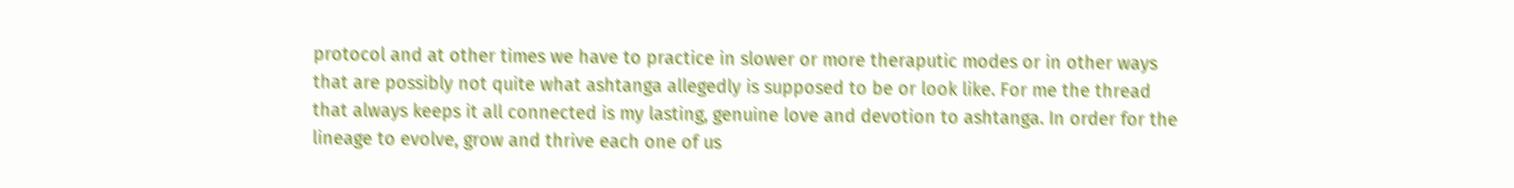protocol and at other times we have to practice in slower or more theraputic modes or in other ways that are possibly not quite what ashtanga allegedly is supposed to be or look like. For me the thread that always keeps it all connected is my lasting, genuine love and devotion to ashtanga. In order for the lineage to evolve, grow and thrive each one of us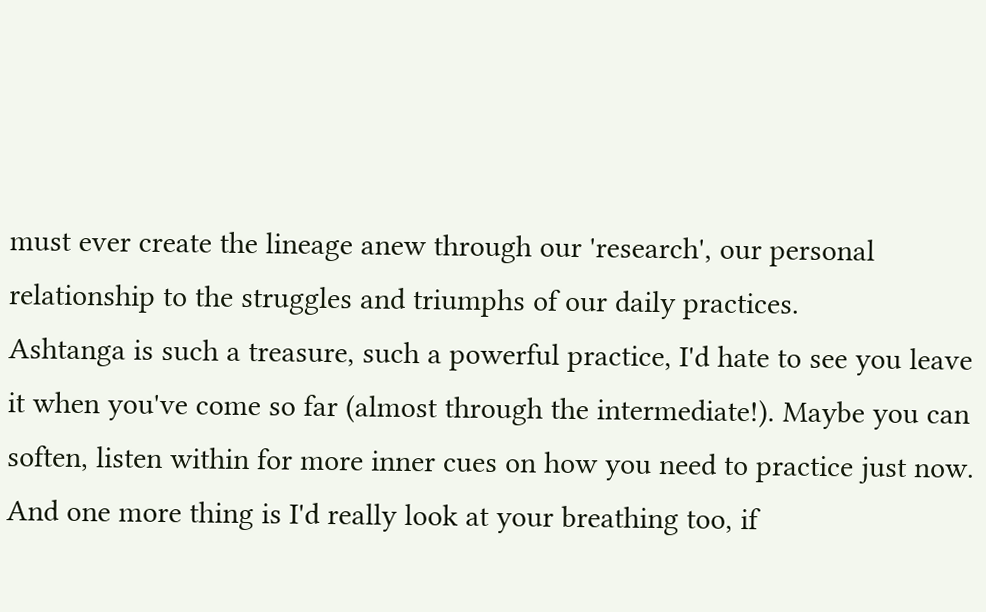must ever create the lineage anew through our 'research', our personal relationship to the struggles and triumphs of our daily practices.
Ashtanga is such a treasure, such a powerful practice, I'd hate to see you leave it when you've come so far (almost through the intermediate!). Maybe you can soften, listen within for more inner cues on how you need to practice just now. And one more thing is I'd really look at your breathing too, if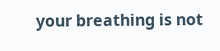your breathing is not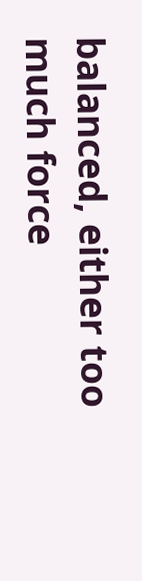balanced, either too much force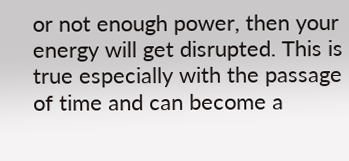or not enough power, then your energy will get disrupted. This is true especially with the passage of time and can become a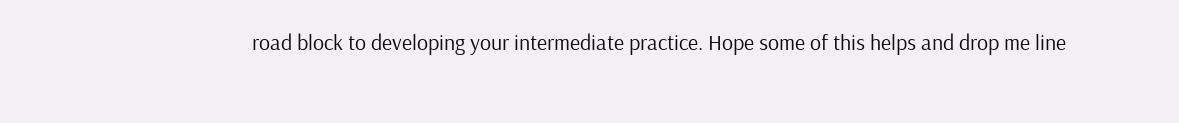road block to developing your intermediate practice. Hope some of this helps and drop me line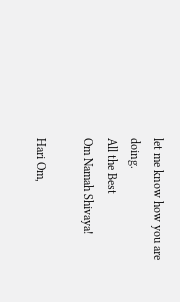let me know how you are doing.
All the Best
Om Namah Shivaya!

Hari Om,